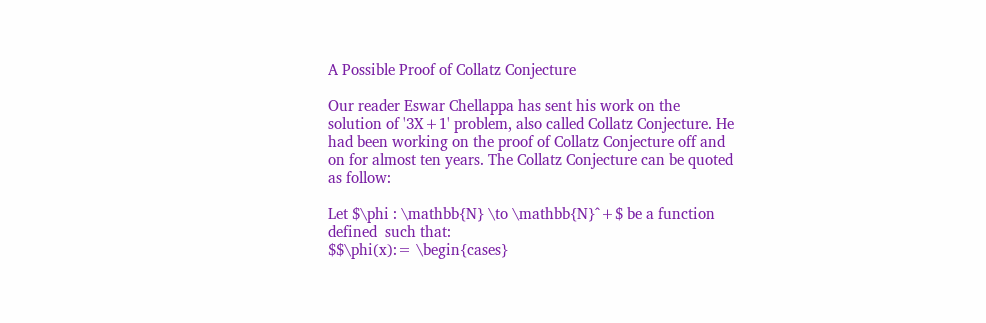A Possible Proof of Collatz Conjecture

Our reader Eswar Chellappa has sent his work on the solution of '3X+1' problem, also called Collatz Conjecture. He had been working on the proof of Collatz Conjecture off and on for almost ten years. The Collatz Conjecture can be quoted as follow:

Let $\phi : \mathbb{N} \to \mathbb{N}^+$ be a function defined  such that:
$$\phi(x):= \begin{cases}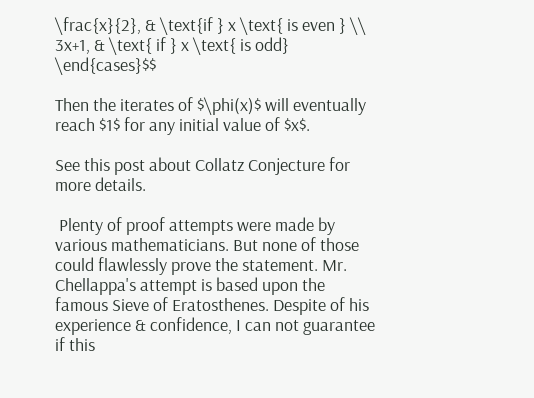\frac{x}{2}, & \text{if } x \text{ is even } \\ 3x+1, & \text{ if } x \text{ is odd} \end{cases}$$

Then the iterates of $\phi(x)$ will eventually reach $1$ for any initial value of $x$.

See this post about Collatz Conjecture for more details.

 Plenty of proof attempts were made by various mathematicians. But none of those could flawlessly prove the statement. Mr. Chellappa's attempt is based upon the famous Sieve of Eratosthenes. Despite of his experience & confidence, I can not guarantee if this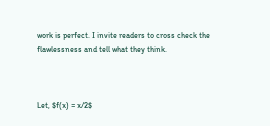work is perfect. I invite readers to cross check the flawlessness and tell what they think.



Let, $f(x) = x/2$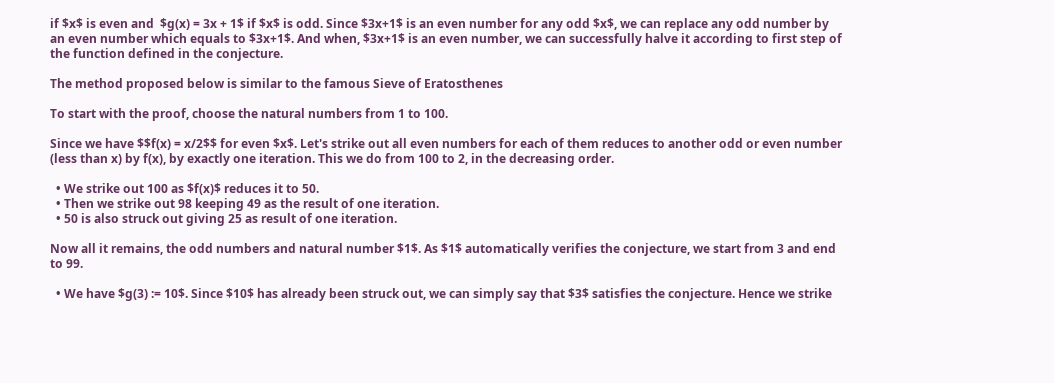if $x$ is even and  $g(x) = 3x + 1$ if $x$ is odd. Since $3x+1$ is an even number for any odd $x$, we can replace any odd number by an even number which equals to $3x+1$. And when, $3x+1$ is an even number, we can successfully halve it according to first step of the function defined in the conjecture.

The method proposed below is similar to the famous Sieve of Eratosthenes

To start with the proof, choose the natural numbers from 1 to 100.

Since we have $$f(x) = x/2$$ for even $x$. Let's strike out all even numbers for each of them reduces to another odd or even number (less than x) by f(x), by exactly one iteration. This we do from 100 to 2, in the decreasing order.

  • We strike out 100 as $f(x)$ reduces it to 50.
  • Then we strike out 98 keeping 49 as the result of one iteration.
  • 50 is also struck out giving 25 as result of one iteration.

Now all it remains, the odd numbers and natural number $1$. As $1$ automatically verifies the conjecture, we start from 3 and end to 99.

  • We have $g(3) := 10$. Since $10$ has already been struck out, we can simply say that $3$ satisfies the conjecture. Hence we strike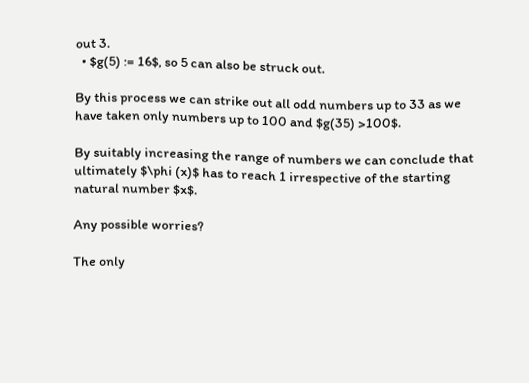out 3.
  • $g(5) := 16$, so 5 can also be struck out.

By this process we can strike out all odd numbers up to 33 as we have taken only numbers up to 100 and $g(35) >100$.

By suitably increasing the range of numbers we can conclude that ultimately $\phi (x)$ has to reach 1 irrespective of the starting natural number $x$.

Any possible worries?

The only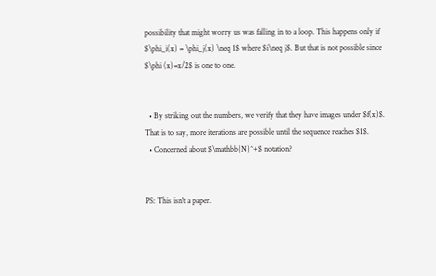possibility that might worry us was falling in to a loop. This happens only if $\phi_i(x) = \phi_j(x) \neq 1$ where $i\neq j$. But that is not possible since $\phi (x)=x/2$ is one to one.


  • By striking out the numbers, we verify that they have images under $f(x)$. That is to say, more iterations are possible until the sequence reaches $1$.
  • Concerned about $\mathbb{N}^+$ notation?


PS: This isn't a paper.